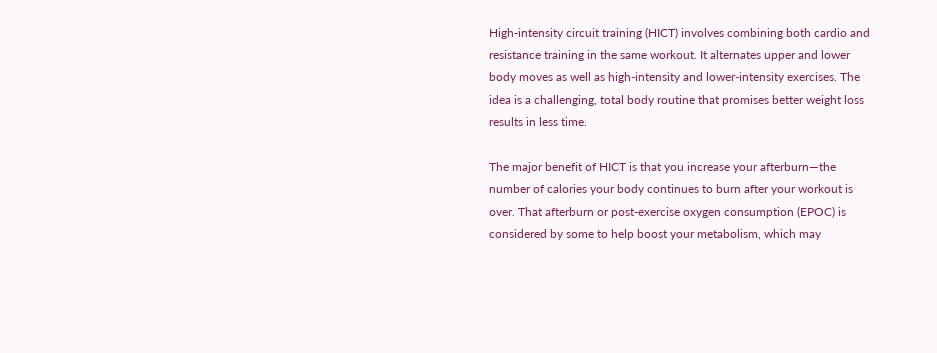High-intensity circuit training (HICT) involves combining both cardio and resistance training in the same workout. It alternates upper and lower body moves as well as high-intensity and lower-intensity exercises. The idea is a challenging, total body routine that promises better weight loss results in less time.

The major benefit of HICT is that you increase your afterburn—the number of calories your body continues to burn after your workout is over. That afterburn or post-exercise oxygen consumption (EPOC) is considered by some to help boost your metabolism, which may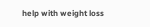help with weight loss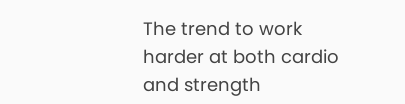The trend to work harder at both cardio and strength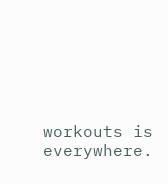workouts is everywhere.